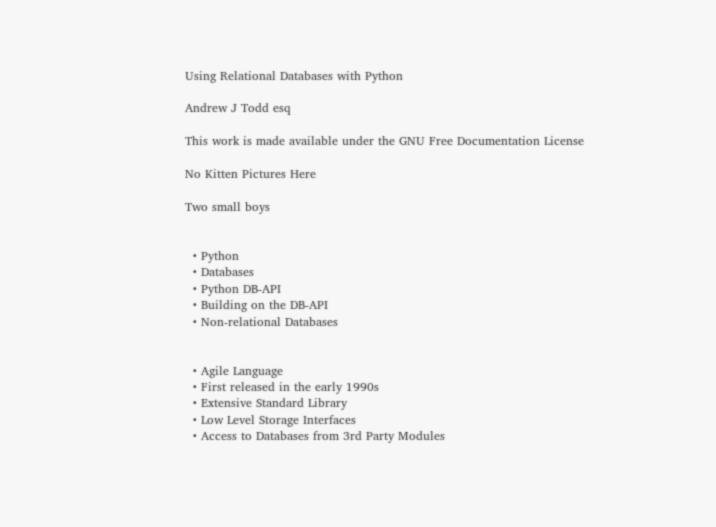Using Relational Databases with Python

Andrew J Todd esq

This work is made available under the GNU Free Documentation License

No Kitten Pictures Here

Two small boys


  • Python
  • Databases
  • Python DB-API
  • Building on the DB-API
  • Non-relational Databases


  • Agile Language
  • First released in the early 1990s
  • Extensive Standard Library
  • Low Level Storage Interfaces
  • Access to Databases from 3rd Party Modules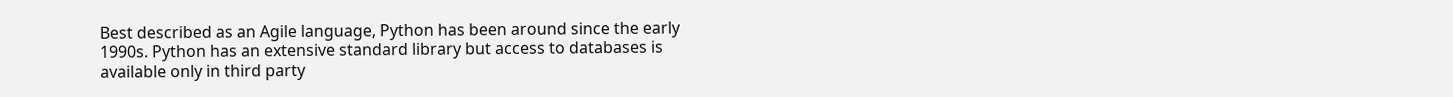Best described as an Agile language, Python has been around since the early 1990s. Python has an extensive standard library but access to databases is available only in third party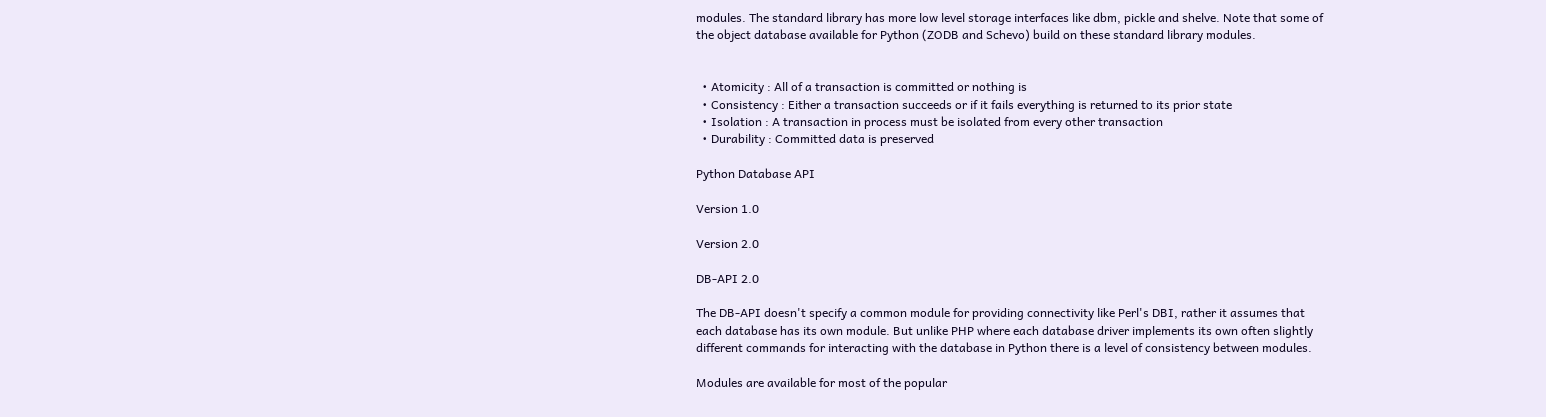modules. The standard library has more low level storage interfaces like dbm, pickle and shelve. Note that some of the object database available for Python (ZODB and Schevo) build on these standard library modules.


  • Atomicity : All of a transaction is committed or nothing is
  • Consistency : Either a transaction succeeds or if it fails everything is returned to its prior state
  • Isolation : A transaction in process must be isolated from every other transaction
  • Durability : Committed data is preserved

Python Database API

Version 1.0

Version 2.0

DB-API 2.0

The DB-API doesn't specify a common module for providing connectivity like Perl's DBI, rather it assumes that each database has its own module. But unlike PHP where each database driver implements its own often slightly different commands for interacting with the database in Python there is a level of consistency between modules.

Modules are available for most of the popular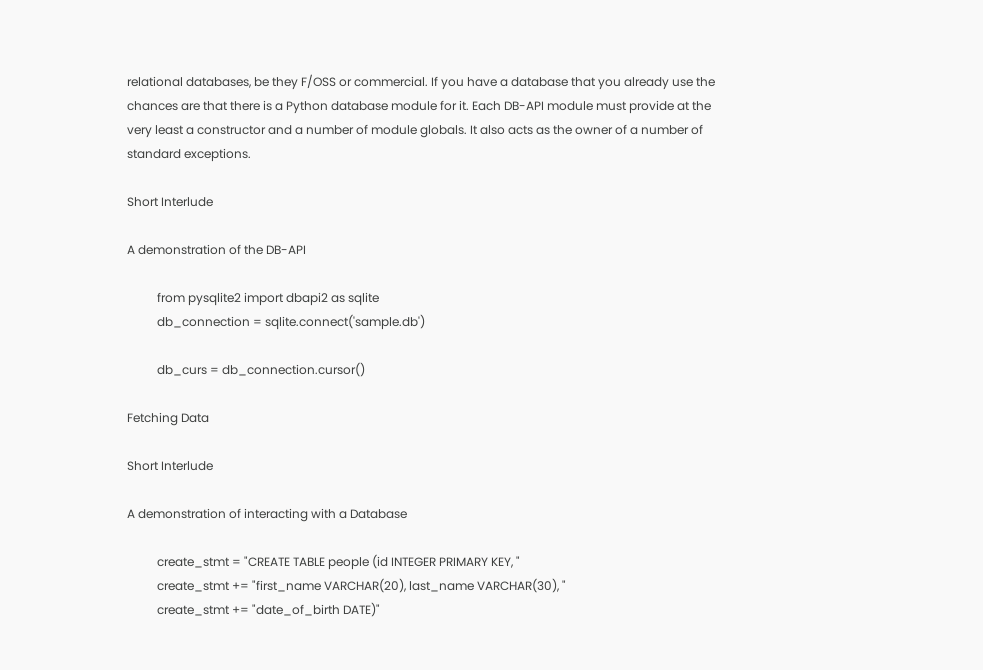relational databases, be they F/OSS or commercial. If you have a database that you already use the chances are that there is a Python database module for it. Each DB-API module must provide at the very least a constructor and a number of module globals. It also acts as the owner of a number of standard exceptions.

Short Interlude

A demonstration of the DB-API

          from pysqlite2 import dbapi2 as sqlite
          db_connection = sqlite.connect('sample.db')

          db_curs = db_connection.cursor()

Fetching Data

Short Interlude

A demonstration of interacting with a Database

          create_stmt = "CREATE TABLE people (id INTEGER PRIMARY KEY, "
          create_stmt += "first_name VARCHAR(20), last_name VARCHAR(30), "
          create_stmt += "date_of_birth DATE)"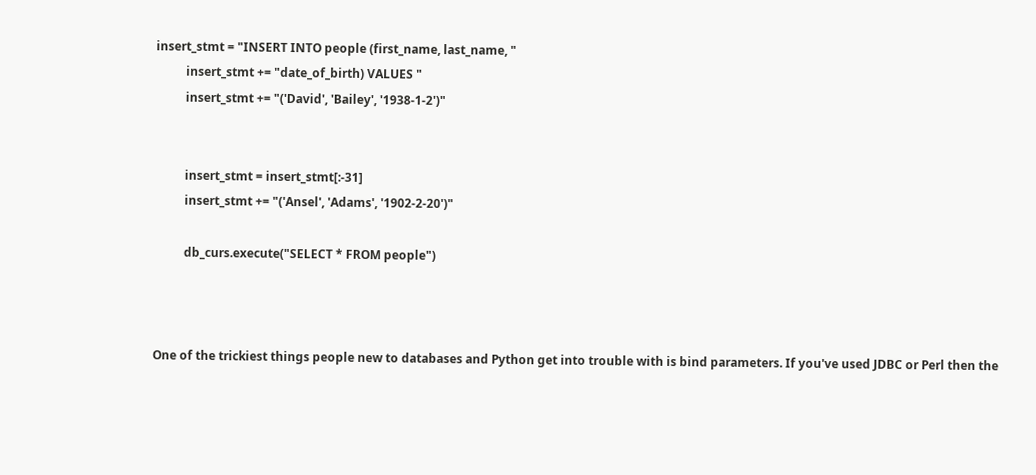insert_stmt = "INSERT INTO people (first_name, last_name, "
          insert_stmt += "date_of_birth) VALUES "
          insert_stmt += "('David', 'Bailey', '1938-1-2')"


          insert_stmt = insert_stmt[:-31]
          insert_stmt += "('Ansel', 'Adams', '1902-2-20')"

          db_curs.execute("SELECT * FROM people")



One of the trickiest things people new to databases and Python get into trouble with is bind parameters. If you've used JDBC or Perl then the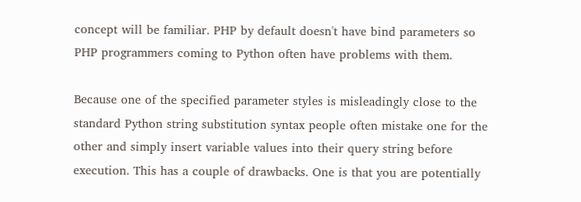concept will be familiar. PHP by default doesn't have bind parameters so PHP programmers coming to Python often have problems with them.

Because one of the specified parameter styles is misleadingly close to the standard Python string substitution syntax people often mistake one for the other and simply insert variable values into their query string before execution. This has a couple of drawbacks. One is that you are potentially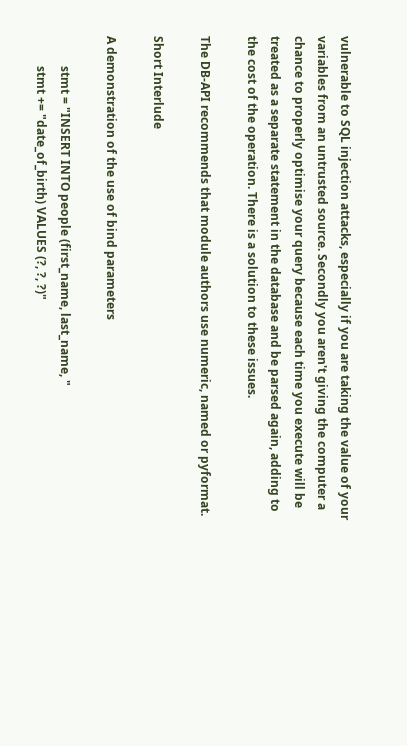vulnerable to SQL injection attacks, especially if you are taking the value of your variables from an untrusted source. Secondly you aren't giving the computer a chance to properly optimise your query because each time you execute will be treated as a separate statement in the database and be parsed again, adding to the cost of the operation. There is a solution to these issues.

The DB-API recommends that module authors use numeric, named or pyformat.

Short Interlude

A demonstration of the use of bind parameters

          stmt = "INSERT INTO people (first_name, last_name, "
          stmt += "date_of_birth) VALUES (?, ?, ?)"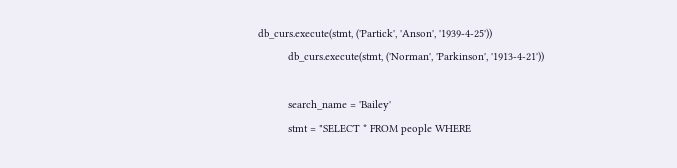db_curs.execute(stmt, ('Partick', 'Anson', '1939-4-25'))
          db_curs.execute(stmt, ('Norman', 'Parkinson', '1913-4-21'))

          search_name = 'Bailey'
          stmt = "SELECT * FROM people WHERE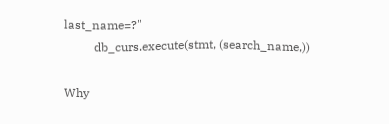last_name=?"
          db_curs.execute(stmt, (search_name,))

Why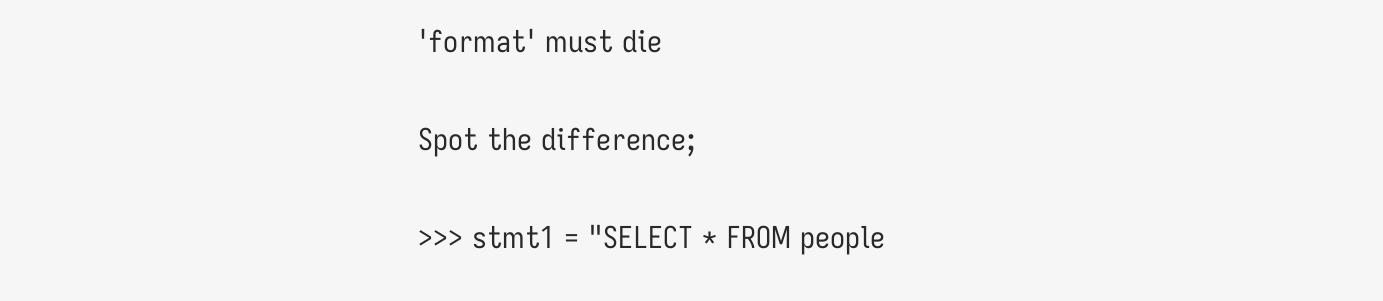'format' must die

Spot the difference;

>>> stmt1 = "SELECT * FROM people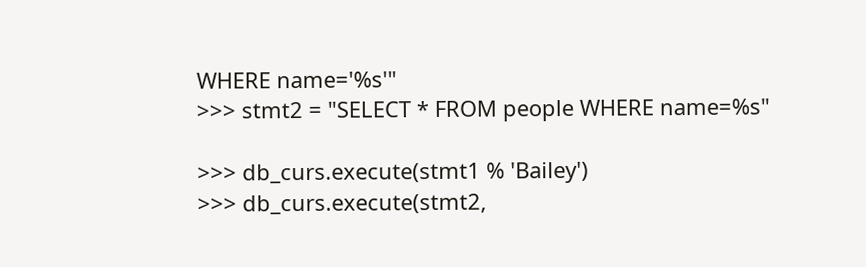WHERE name='%s'"
>>> stmt2 = "SELECT * FROM people WHERE name=%s"

>>> db_curs.execute(stmt1 % 'Bailey')
>>> db_curs.execute(stmt2,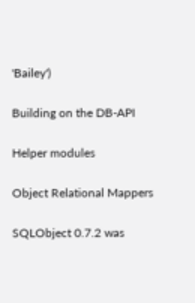'Bailey')

Building on the DB-API

Helper modules

Object Relational Mappers

SQLObject 0.7.2 was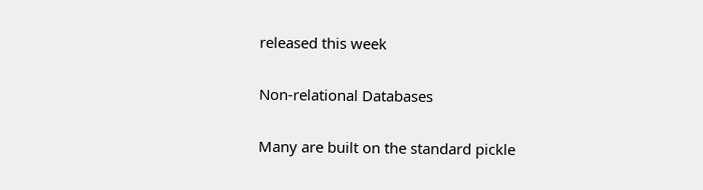released this week

Non-relational Databases

Many are built on the standard pickle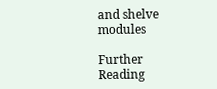and shelve modules

Further Reading